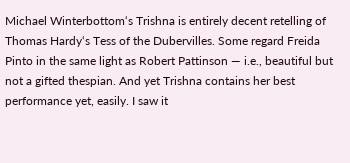Michael Winterbottom‘s Trishna is entirely decent retelling of Thomas Hardy‘s Tess of the Dubervilles. Some regard Freida Pinto in the same light as Robert Pattinson — i.e., beautiful but not a gifted thespian. And yet Trishna contains her best performance yet, easily. I saw it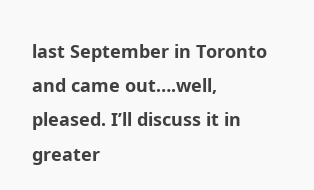last September in Toronto and came out….well, pleased. I’ll discuss it in greater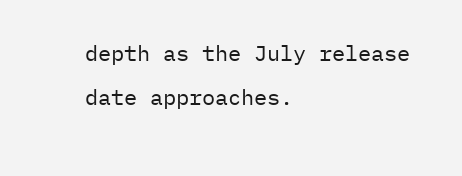depth as the July release date approaches.